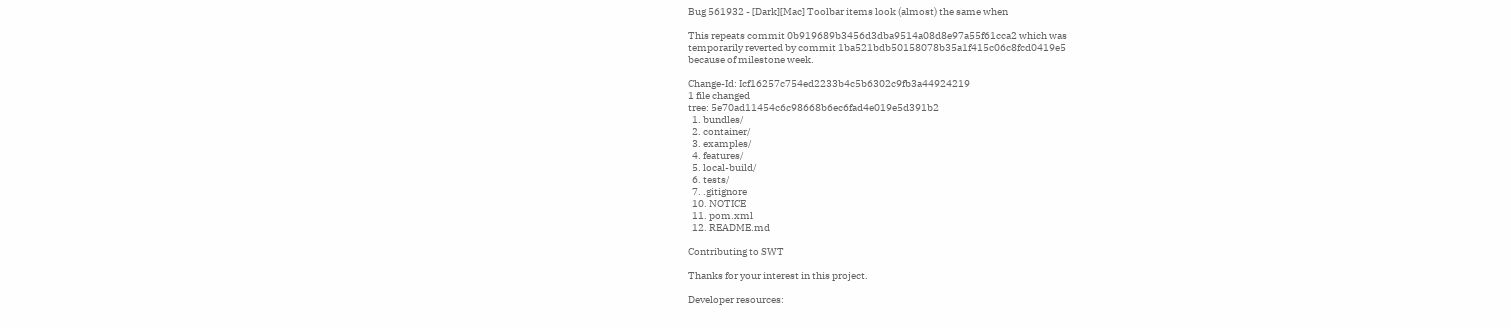Bug 561932 - [Dark][Mac] Toolbar items look (almost) the same when

This repeats commit 0b919689b3456d3dba9514a08d8e97a55f61cca2 which was
temporarily reverted by commit 1ba521bdb50158078b35a1f415c06c8fcd0419e5
because of milestone week.

Change-Id: Icf16257c754ed2233b4c5b6302c9fb3a44924219
1 file changed
tree: 5e70ad11454c6c98668b6ec6fad4e019e5d391b2
  1. bundles/
  2. container/
  3. examples/
  4. features/
  5. local-build/
  6. tests/
  7. .gitignore
  10. NOTICE
  11. pom.xml
  12. README.md

Contributing to SWT

Thanks for your interest in this project.

Developer resources: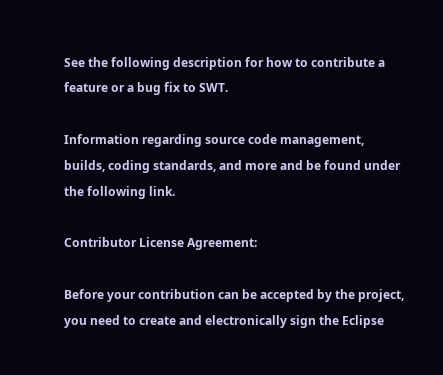See the following description for how to contribute a feature or a bug fix to SWT.

Information regarding source code management, builds, coding standards, and more and be found under the following link.

Contributor License Agreement:

Before your contribution can be accepted by the project, you need to create and electronically sign the Eclipse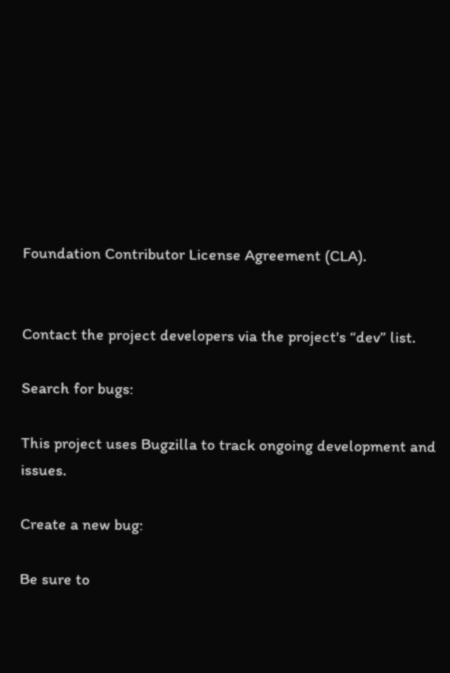Foundation Contributor License Agreement (CLA).


Contact the project developers via the project's “dev” list.

Search for bugs:

This project uses Bugzilla to track ongoing development and issues.

Create a new bug:

Be sure to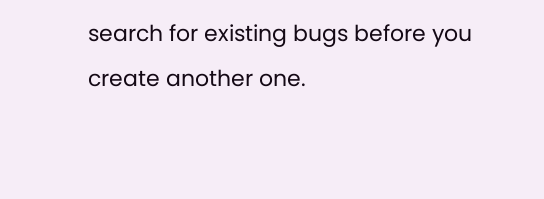search for existing bugs before you create another one.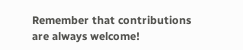Remember that contributions are always welcome!